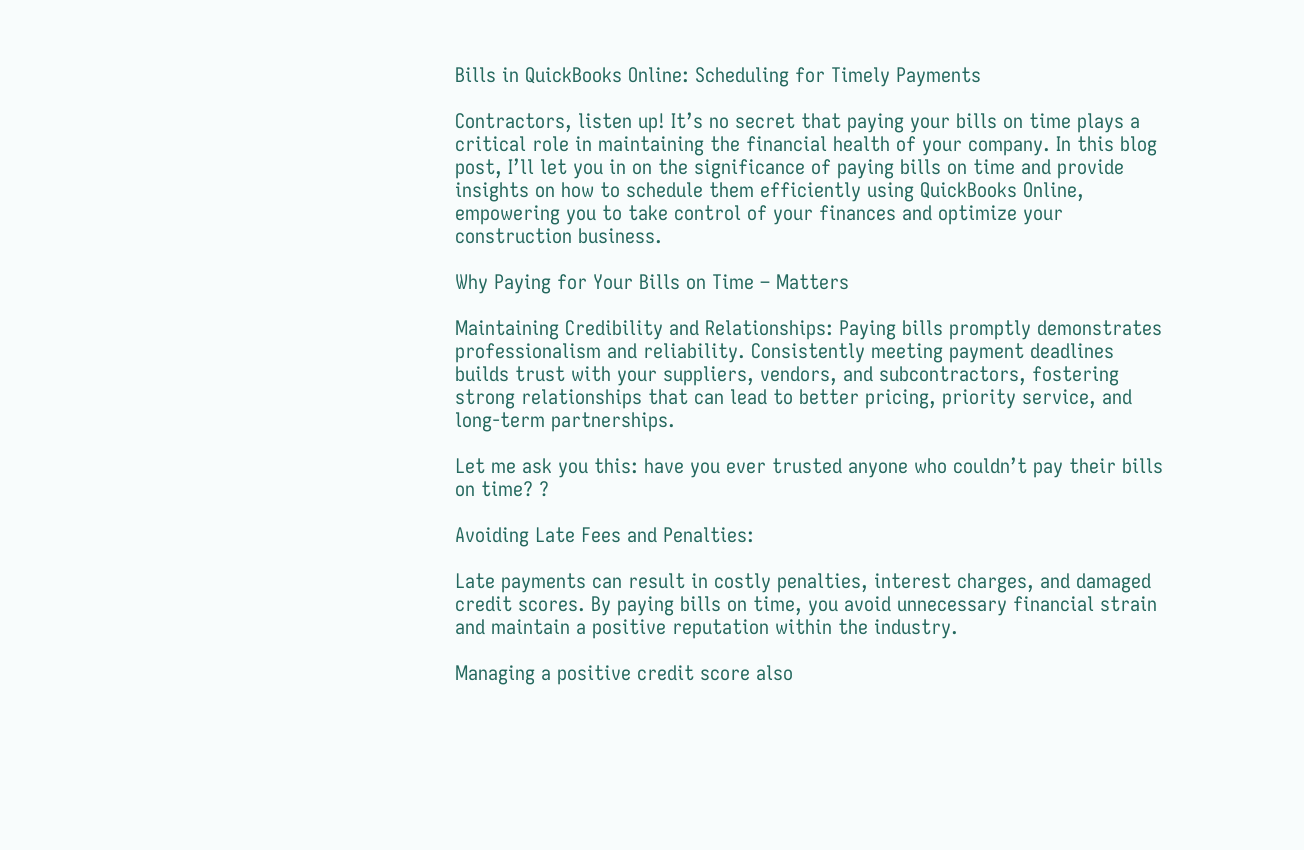Bills in QuickBooks Online: Scheduling for Timely Payments

Contractors, listen up! It’s no secret that paying your bills on time plays a critical role in maintaining the financial health of your company. In this blog post, I’ll let you in on the significance of paying bills on time and provide insights on how to schedule them efficiently using QuickBooks Online, empowering you to take control of your finances and optimize your construction business.

Why Paying for Your Bills on Time – Matters

Maintaining Credibility and Relationships: Paying bills promptly demonstrates professionalism and reliability. Consistently meeting payment deadlines builds trust with your suppliers, vendors, and subcontractors, fostering strong relationships that can lead to better pricing, priority service, and long-term partnerships.

Let me ask you this: have you ever trusted anyone who couldn’t pay their bills on time? ?

Avoiding Late Fees and Penalties:

Late payments can result in costly penalties, interest charges, and damaged credit scores. By paying bills on time, you avoid unnecessary financial strain and maintain a positive reputation within the industry.

Managing a positive credit score also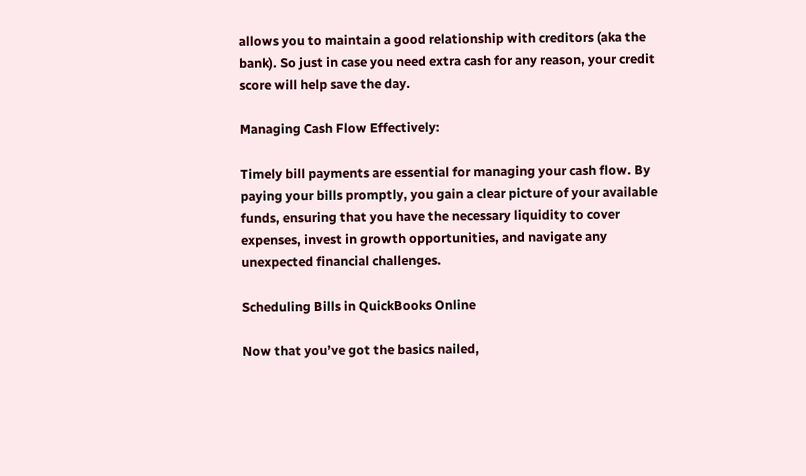allows you to maintain a good relationship with creditors (aka the bank). So just in case you need extra cash for any reason, your credit score will help save the day.

Managing Cash Flow Effectively:

Timely bill payments are essential for managing your cash flow. By paying your bills promptly, you gain a clear picture of your available funds, ensuring that you have the necessary liquidity to cover expenses, invest in growth opportunities, and navigate any unexpected financial challenges.

Scheduling Bills in QuickBooks Online

Now that you’ve got the basics nailed,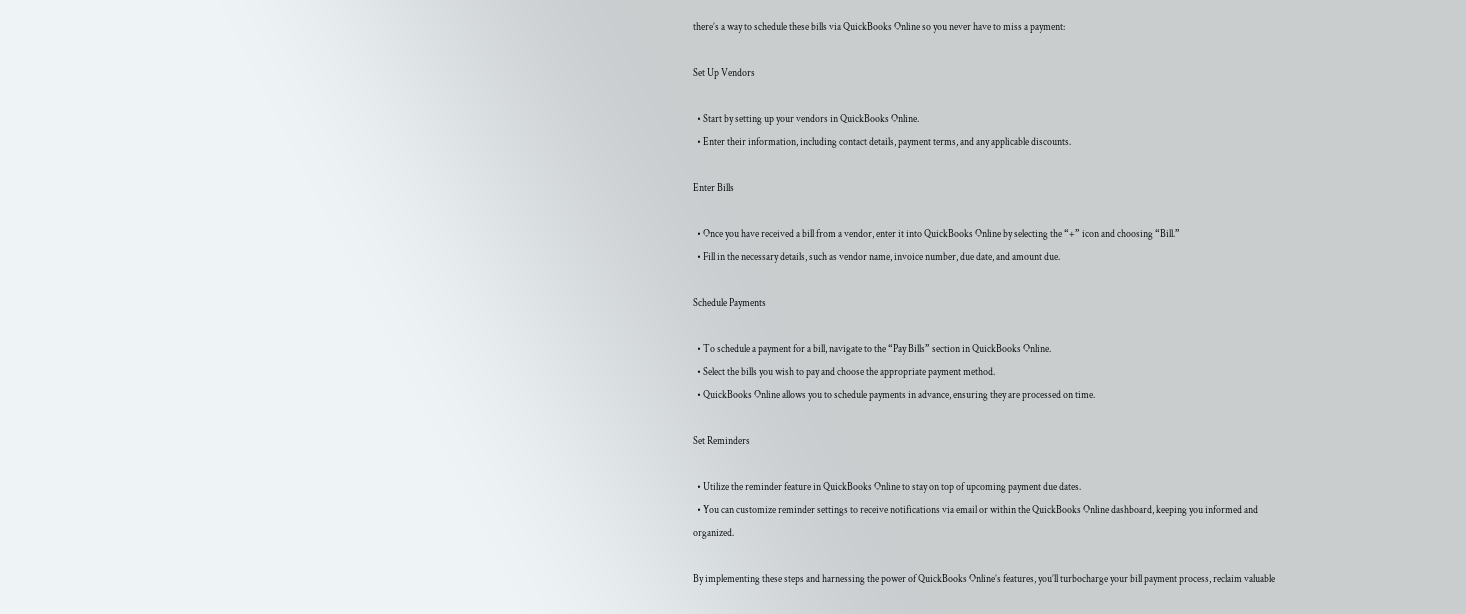there’s a way to schedule these bills via QuickBooks Online so you never have to miss a payment:

Set Up Vendors

  • Start by setting up your vendors in QuickBooks Online.
  • Enter their information, including contact details, payment terms, and any applicable discounts.

Enter Bills

  • Once you have received a bill from a vendor, enter it into QuickBooks Online by selecting the “+” icon and choosing “Bill.”
  • Fill in the necessary details, such as vendor name, invoice number, due date, and amount due.

Schedule Payments

  • To schedule a payment for a bill, navigate to the “Pay Bills” section in QuickBooks Online.
  • Select the bills you wish to pay and choose the appropriate payment method.
  • QuickBooks Online allows you to schedule payments in advance, ensuring they are processed on time.

Set Reminders

  • Utilize the reminder feature in QuickBooks Online to stay on top of upcoming payment due dates.
  • You can customize reminder settings to receive notifications via email or within the QuickBooks Online dashboard, keeping you informed and organized.

By implementing these steps and harnessing the power of QuickBooks Online’s features, you’ll turbocharge your bill payment process, reclaim valuable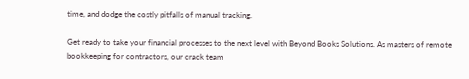time, and dodge the costly pitfalls of manual tracking.

Get ready to take your financial processes to the next level with Beyond Books Solutions. As masters of remote bookkeeping for contractors, our crack team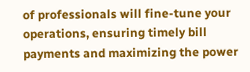of professionals will fine-tune your operations, ensuring timely bill payments and maximizing the power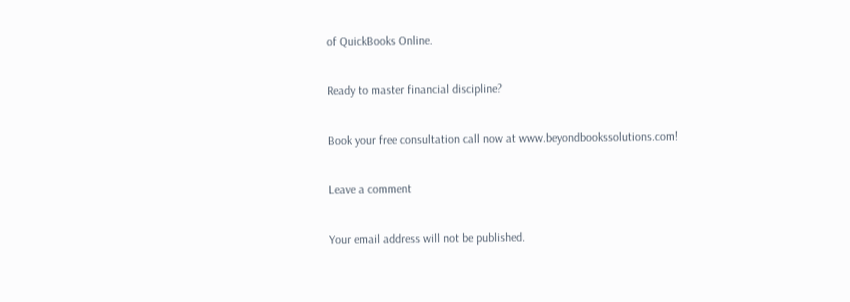of QuickBooks Online.

Ready to master financial discipline?

Book your free consultation call now at www.beyondbookssolutions.com!

Leave a comment

Your email address will not be published.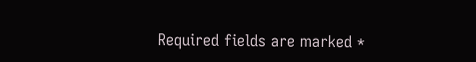Required fields are marked *